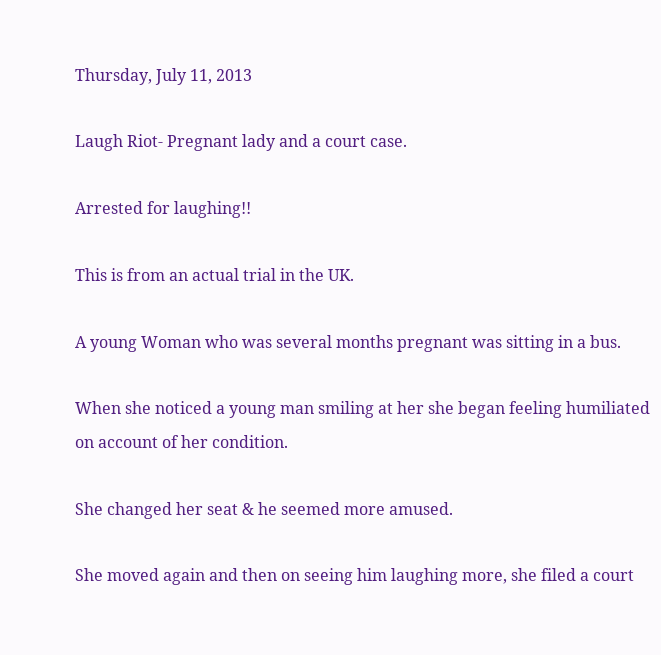Thursday, July 11, 2013

Laugh Riot- Pregnant lady and a court case.

Arrested for laughing!!

This is from an actual trial in the UK.

A young Woman who was several months pregnant was sitting in a bus.

When she noticed a young man smiling at her she began feeling humiliated
on account of her condition.

She changed her seat & he seemed more amused.

She moved again and then on seeing him laughing more, she filed a court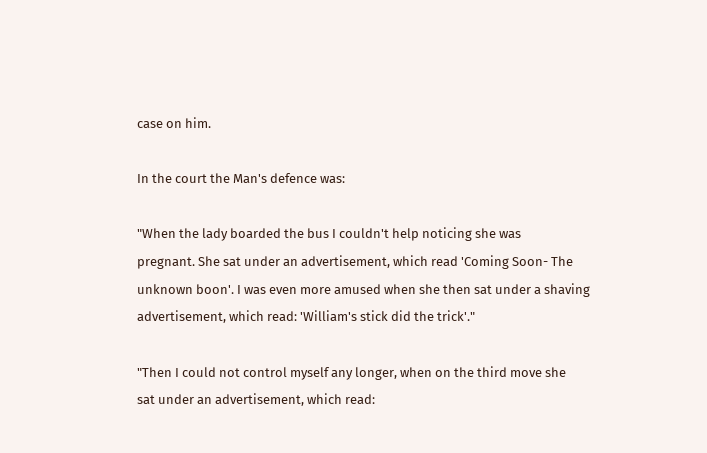case on him.

In the court the Man's defence was:

"When the lady boarded the bus I couldn't help noticing she was
pregnant. She sat under an advertisement, which read 'Coming Soon- The
unknown boon'. I was even more amused when she then sat under a shaving
advertisement, which read: 'William's stick did the trick'."

"Then I could not control myself any longer, when on the third move she
sat under an advertisement, which read: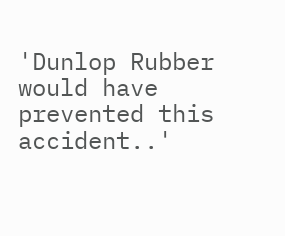'Dunlop Rubber would have
prevented this accident..'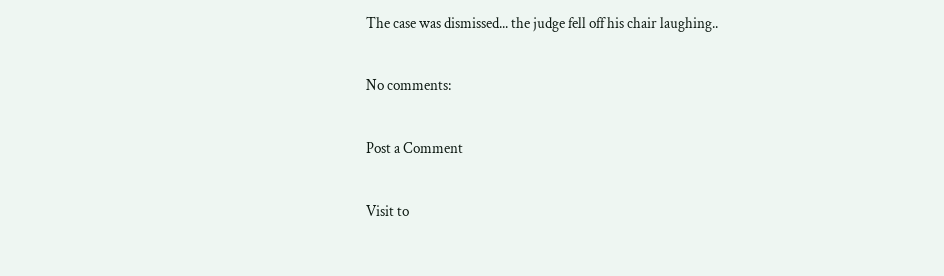The case was dismissed... the judge fell off his chair laughing..

No comments:

Post a Comment

Visit to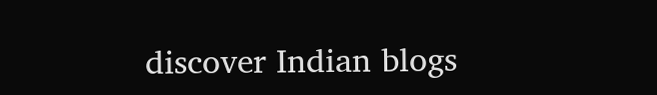discover Indian blogs